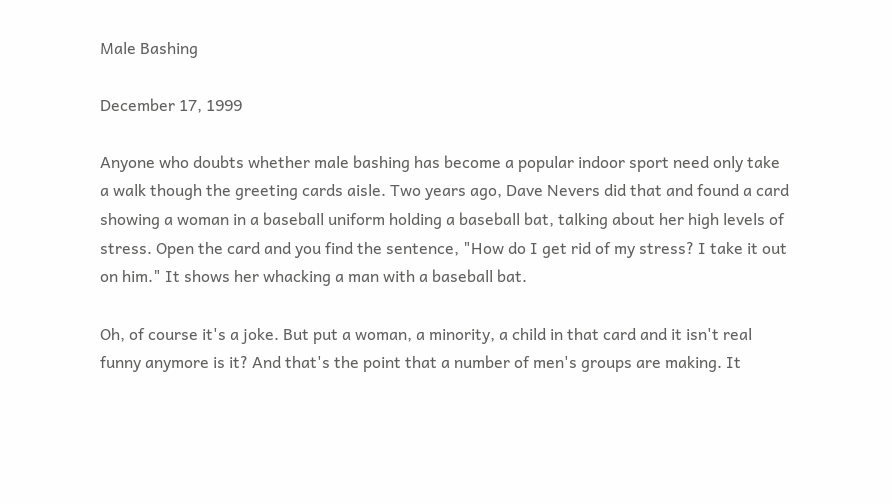Male Bashing

December 17, 1999

Anyone who doubts whether male bashing has become a popular indoor sport need only take a walk though the greeting cards aisle. Two years ago, Dave Nevers did that and found a card showing a woman in a baseball uniform holding a baseball bat, talking about her high levels of stress. Open the card and you find the sentence, "How do I get rid of my stress? I take it out on him." It shows her whacking a man with a baseball bat.

Oh, of course it's a joke. But put a woman, a minority, a child in that card and it isn't real funny anymore is it? And that's the point that a number of men's groups are making. It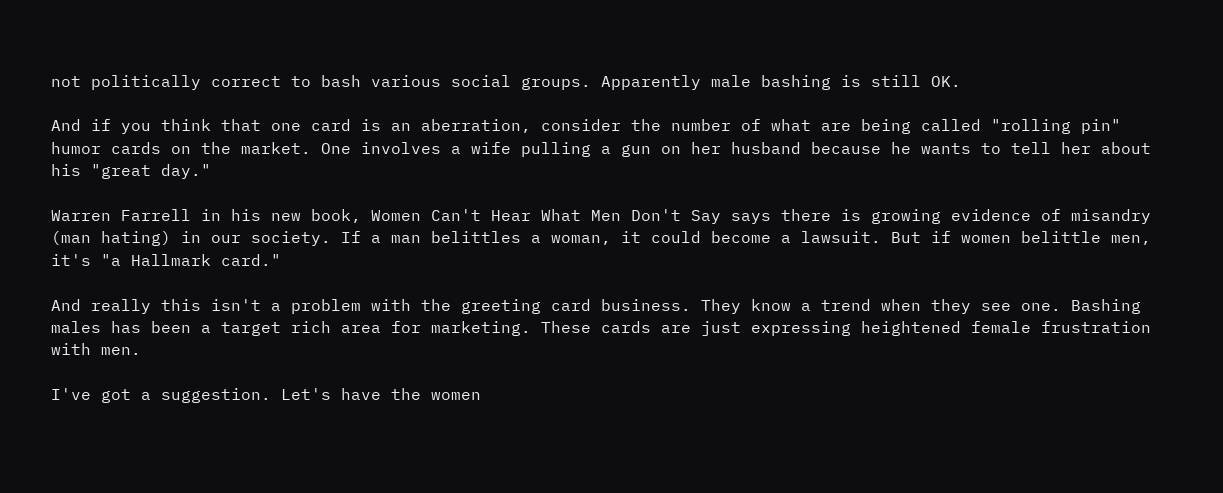not politically correct to bash various social groups. Apparently male bashing is still OK.

And if you think that one card is an aberration, consider the number of what are being called "rolling pin" humor cards on the market. One involves a wife pulling a gun on her husband because he wants to tell her about his "great day."

Warren Farrell in his new book, Women Can't Hear What Men Don't Say says there is growing evidence of misandry (man hating) in our society. If a man belittles a woman, it could become a lawsuit. But if women belittle men, it's "a Hallmark card."

And really this isn't a problem with the greeting card business. They know a trend when they see one. Bashing males has been a target rich area for marketing. These cards are just expressing heightened female frustration with men.

I've got a suggestion. Let's have the women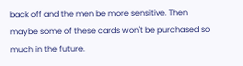back off and the men be more sensitive. Then maybe some of these cards won't be purchased so much in the future.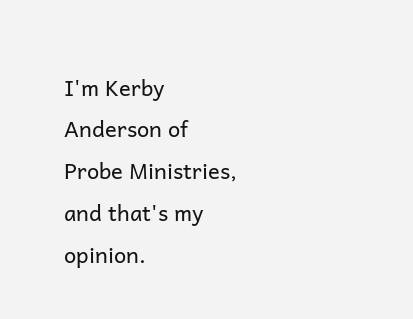I'm Kerby Anderson of Probe Ministries, and that's my opinion.